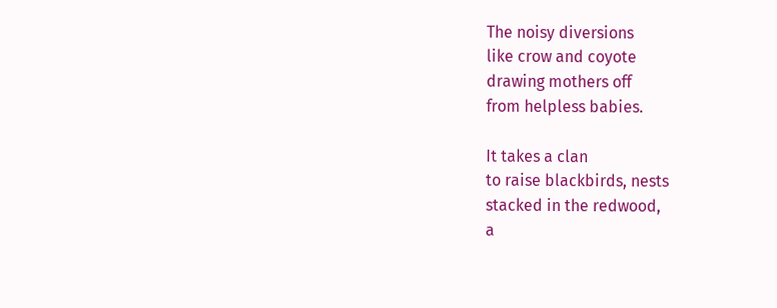The noisy diversions
like crow and coyote
drawing mothers off
from helpless babies.

It takes a clan
to raise blackbirds, nests
stacked in the redwood,
a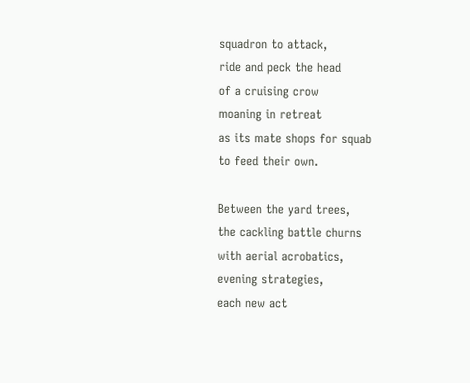squadron to attack,
ride and peck the head
of a cruising crow
moaning in retreat
as its mate shops for squab
to feed their own.

Between the yard trees,
the cackling battle churns
with aerial acrobatics,
evening strategies,
each new act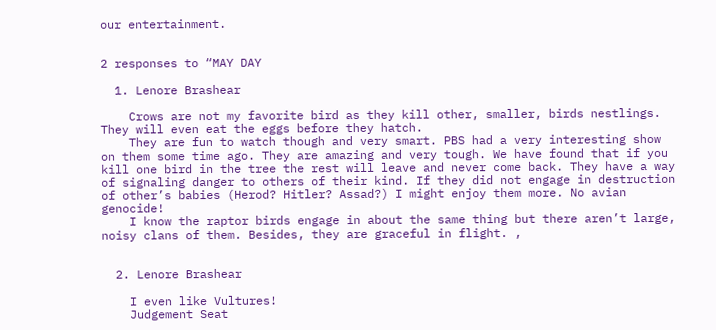our entertainment.


2 responses to “MAY DAY

  1. Lenore Brashear

    Crows are not my favorite bird as they kill other, smaller, birds nestlings. They will even eat the eggs before they hatch.
    They are fun to watch though and very smart. PBS had a very interesting show on them some time ago. They are amazing and very tough. We have found that if you kill one bird in the tree the rest will leave and never come back. They have a way of signaling danger to others of their kind. If they did not engage in destruction of other’s babies (Herod? Hitler? Assad?) I might enjoy them more. No avian genocide!
    I know the raptor birds engage in about the same thing but there aren’t large, noisy clans of them. Besides, they are graceful in flight. ,


  2. Lenore Brashear

    I even like Vultures!
    Judgement Seat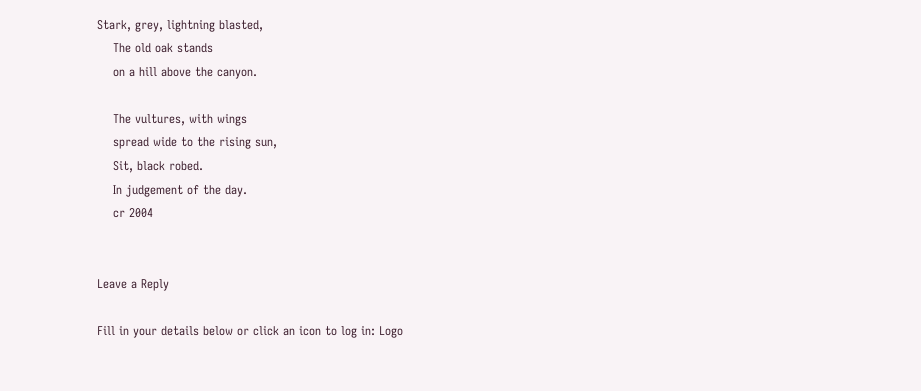Stark, grey, lightning blasted,
    The old oak stands
    on a hill above the canyon.

    The vultures, with wings
    spread wide to the rising sun,
    Sit, black robed.
    In judgement of the day.
    cr 2004


Leave a Reply

Fill in your details below or click an icon to log in: Logo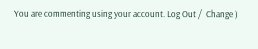You are commenting using your account. Log Out /  Change )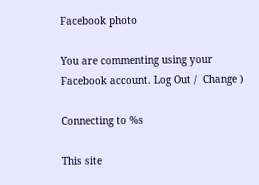Facebook photo

You are commenting using your Facebook account. Log Out /  Change )

Connecting to %s

This site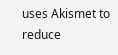uses Akismet to reduce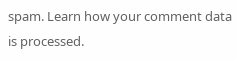spam. Learn how your comment data is processed.